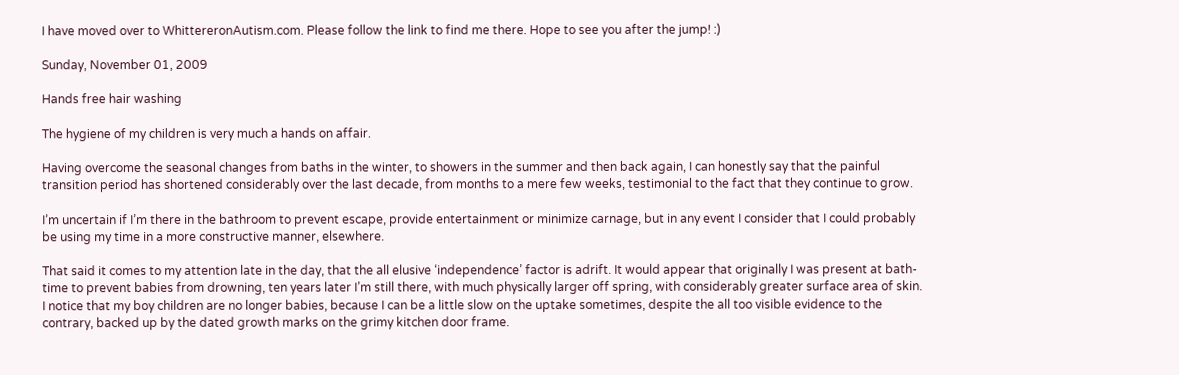I have moved over to WhittereronAutism.com. Please follow the link to find me there. Hope to see you after the jump! :)

Sunday, November 01, 2009

Hands free hair washing

The hygiene of my children is very much a hands on affair.

Having overcome the seasonal changes from baths in the winter, to showers in the summer and then back again, I can honestly say that the painful transition period has shortened considerably over the last decade, from months to a mere few weeks, testimonial to the fact that they continue to grow.

I’m uncertain if I’m there in the bathroom to prevent escape, provide entertainment or minimize carnage, but in any event I consider that I could probably be using my time in a more constructive manner, elsewhere.

That said it comes to my attention late in the day, that the all elusive ‘independence’ factor is adrift. It would appear that originally I was present at bath-time to prevent babies from drowning, ten years later I’m still there, with much physically larger off spring, with considerably greater surface area of skin. I notice that my boy children are no longer babies, because I can be a little slow on the uptake sometimes, despite the all too visible evidence to the contrary, backed up by the dated growth marks on the grimy kitchen door frame.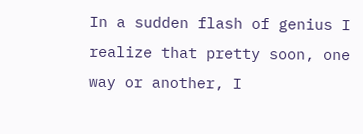In a sudden flash of genius I realize that pretty soon, one way or another, I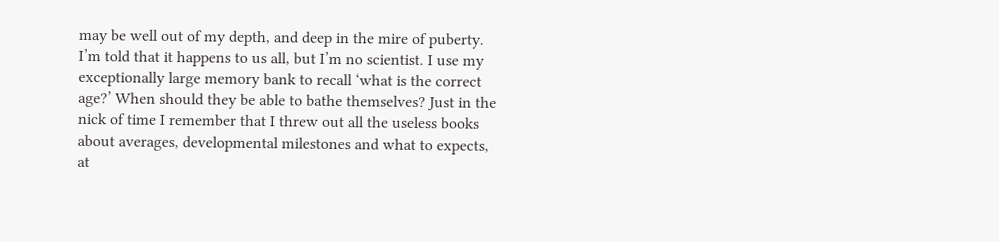may be well out of my depth, and deep in the mire of puberty. I’m told that it happens to us all, but I’m no scientist. I use my exceptionally large memory bank to recall ‘what is the correct age?’ When should they be able to bathe themselves? Just in the nick of time I remember that I threw out all the useless books about averages, developmental milestones and what to expects, at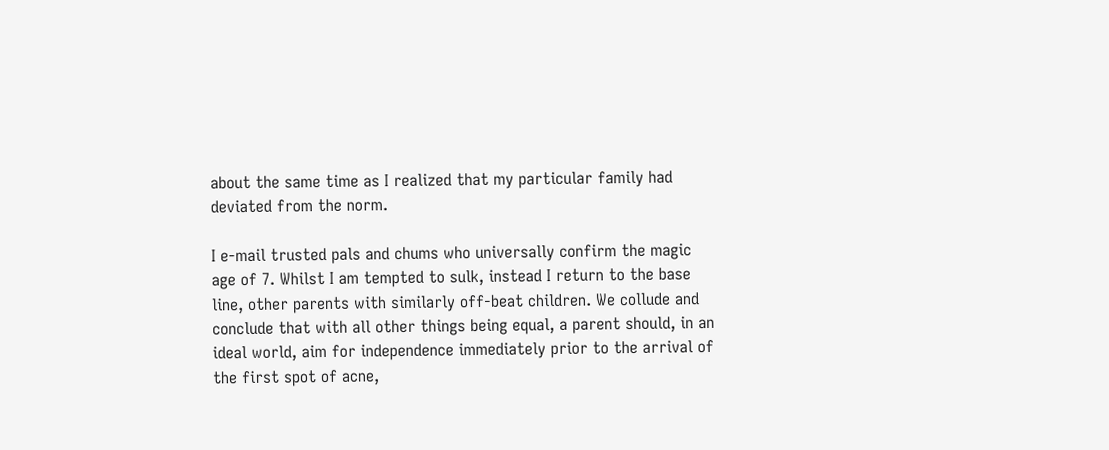about the same time as I realized that my particular family had deviated from the norm.

I e-mail trusted pals and chums who universally confirm the magic age of 7. Whilst I am tempted to sulk, instead I return to the base line, other parents with similarly off-beat children. We collude and conclude that with all other things being equal, a parent should, in an ideal world, aim for independence immediately prior to the arrival of the first spot of acne,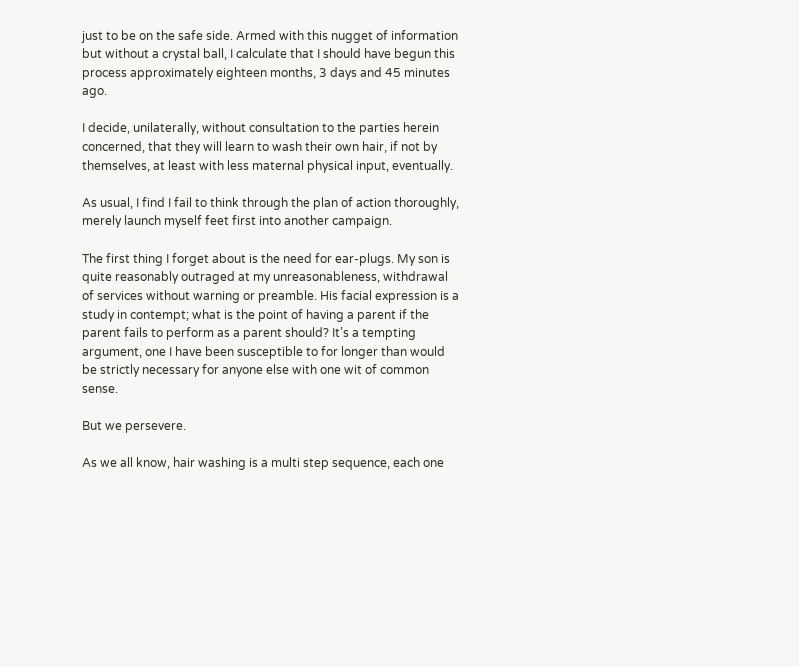just to be on the safe side. Armed with this nugget of information but without a crystal ball, I calculate that I should have begun this process approximately eighteen months, 3 days and 45 minutes ago.

I decide, unilaterally, without consultation to the parties herein concerned, that they will learn to wash their own hair, if not by themselves, at least with less maternal physical input, eventually.

As usual, I find I fail to think through the plan of action thoroughly, merely launch myself feet first into another campaign.

The first thing I forget about is the need for ear-plugs. My son is quite reasonably outraged at my unreasonableness, withdrawal of services without warning or preamble. His facial expression is a study in contempt; what is the point of having a parent if the parent fails to perform as a parent should? It’s a tempting argument, one I have been susceptible to for longer than would be strictly necessary for anyone else with one wit of common sense.

But we persevere.

As we all know, hair washing is a multi step sequence, each one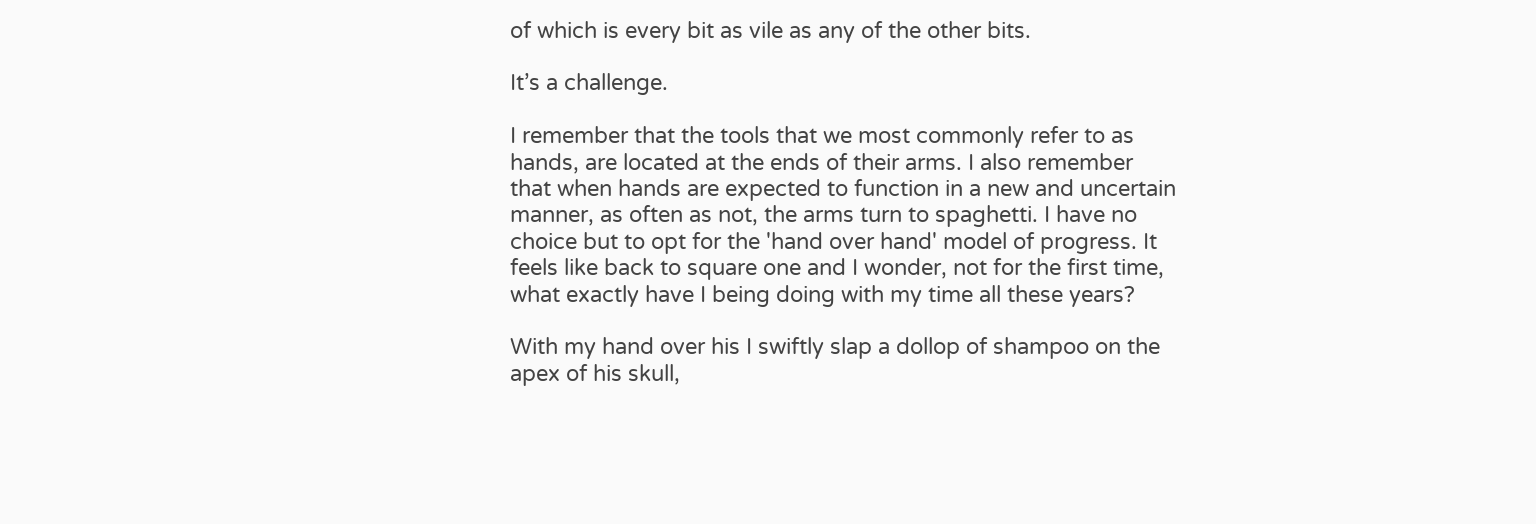of which is every bit as vile as any of the other bits.

It’s a challenge.

I remember that the tools that we most commonly refer to as hands, are located at the ends of their arms. I also remember that when hands are expected to function in a new and uncertain manner, as often as not, the arms turn to spaghetti. I have no choice but to opt for the 'hand over hand' model of progress. It feels like back to square one and I wonder, not for the first time, what exactly have I being doing with my time all these years?

With my hand over his I swiftly slap a dollop of shampoo on the apex of his skull,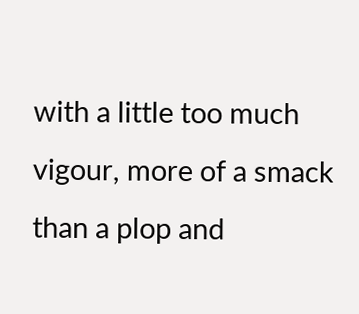with a little too much vigour, more of a smack than a plop and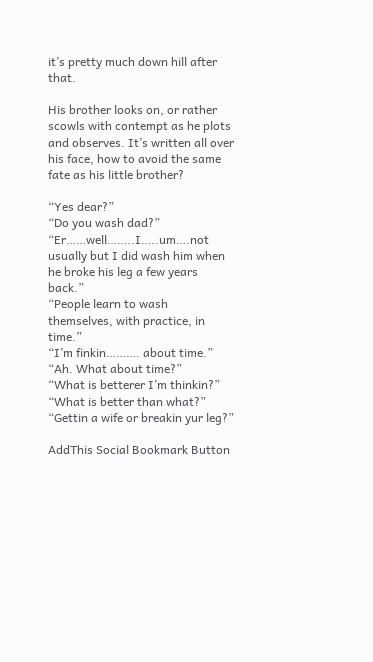it’s pretty much down hill after that.

His brother looks on, or rather scowls with contempt as he plots and observes. It’s written all over his face, how to avoid the same fate as his little brother?

“Yes dear?”
“Do you wash dad?”
“Er……well……..I…..um….not usually but I did wash him when he broke his leg a few years back.”
“People learn to wash themselves, with practice, in time.”
“I’m finkin………. about time.”
“Ah. What about time?”
“What is betterer I’m thinkin?”
“What is better than what?”
“Gettin a wife or breakin yur leg?”

AddThis Social Bookmark Button